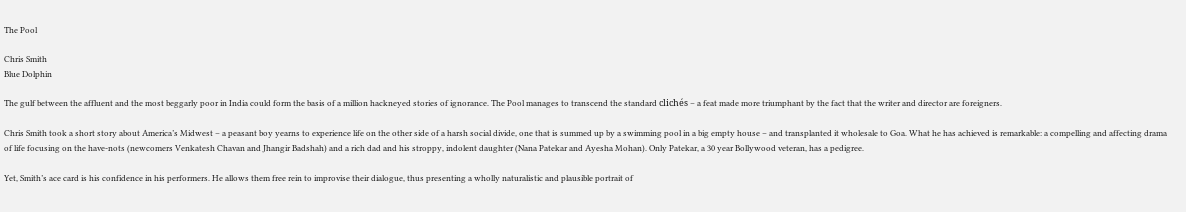The Pool

Chris Smith
Blue Dolphin

The gulf between the affluent and the most beggarly poor in India could form the basis of a million hackneyed stories of ignorance. The Pool manages to transcend the standard clichés – a feat made more triumphant by the fact that the writer and director are foreigners.

Chris Smith took a short story about America’s Midwest – a peasant boy yearns to experience life on the other side of a harsh social divide, one that is summed up by a swimming pool in a big empty house – and transplanted it wholesale to Goa. What he has achieved is remarkable: a compelling and affecting drama of life focusing on the have-nots (newcomers Venkatesh Chavan and Jhangir Badshah) and a rich dad and his stroppy, indolent daughter (Nana Patekar and Ayesha Mohan). Only Patekar, a 30 year Bollywood veteran, has a pedigree.

Yet, Smith’s ace card is his confidence in his performers. He allows them free rein to improvise their dialogue, thus presenting a wholly naturalistic and plausible portrait of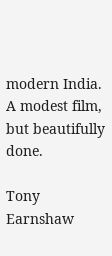modern India. A modest film, but beautifully done.

Tony Earnshaw